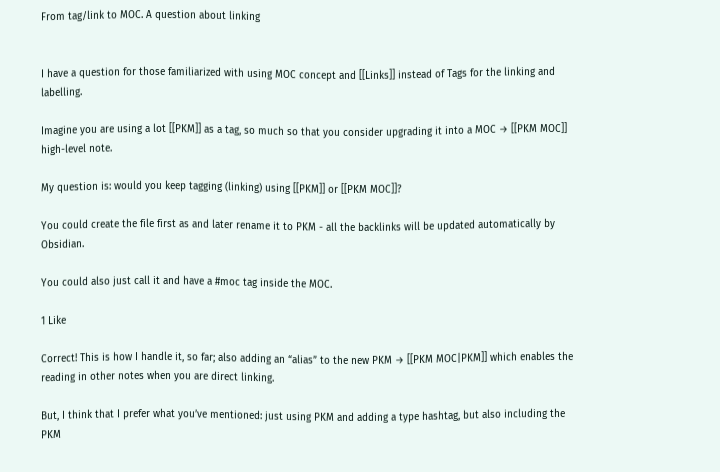From tag/link to MOC. A question about linking


I have a question for those familiarized with using MOC concept and [[Links]] instead of Tags for the linking and labelling.

Imagine you are using a lot [[PKM]] as a tag, so much so that you consider upgrading it into a MOC → [[PKM MOC]] high-level note.

My question is: would you keep tagging (linking) using [[PKM]] or [[PKM MOC]]?

You could create the file first as and later rename it to PKM - all the backlinks will be updated automatically by Obsidian.

You could also just call it and have a #moc tag inside the MOC.

1 Like

Correct! This is how I handle it, so far; also adding an “alias” to the new PKM → [[PKM MOC|PKM]] which enables the reading in other notes when you are direct linking.

But, I think that I prefer what you’ve mentioned: just using PKM and adding a type hashtag, but also including the PKM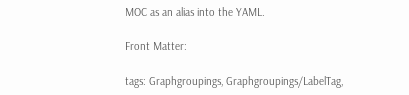MOC as an alias into the YAML.

Front Matter:

tags: Graphgroupings, Graphgroupings/LabelTag,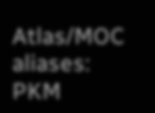Atlas/MOC
aliases: PKM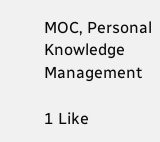MOC, Personal Knowledge Management

1 Like